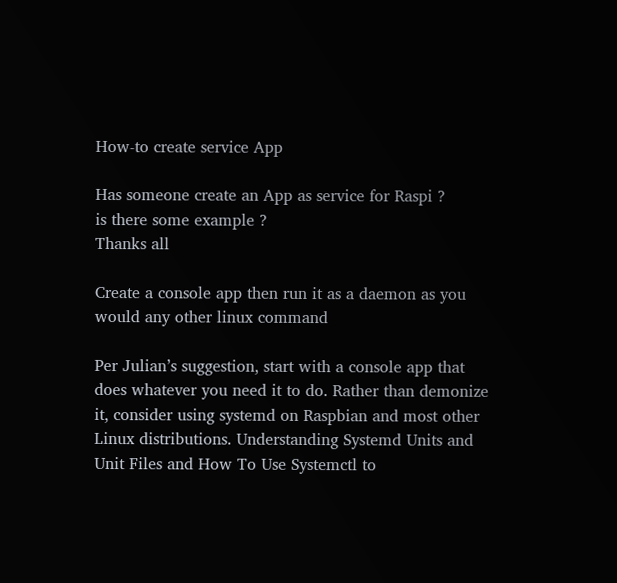How-to create service App

Has someone create an App as service for Raspi ?
is there some example ?
Thanks all

Create a console app then run it as a daemon as you would any other linux command

Per Julian’s suggestion, start with a console app that does whatever you need it to do. Rather than demonize it, consider using systemd on Raspbian and most other Linux distributions. Understanding Systemd Units and Unit Files and How To Use Systemctl to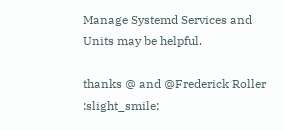Manage Systemd Services and Units may be helpful.

thanks @ and @Frederick Roller :slight_smile: